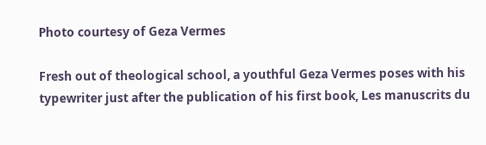Photo courtesy of Geza Vermes

Fresh out of theological school, a youthful Geza Vermes poses with his typewriter just after the publication of his first book, Les manuscrits du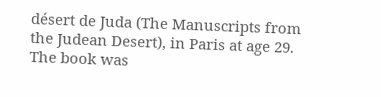désert de Juda (The Manuscripts from the Judean Desert), in Paris at age 29. The book was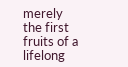merely the first fruits of a lifelong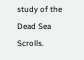study of the Dead Sea Scrolls.